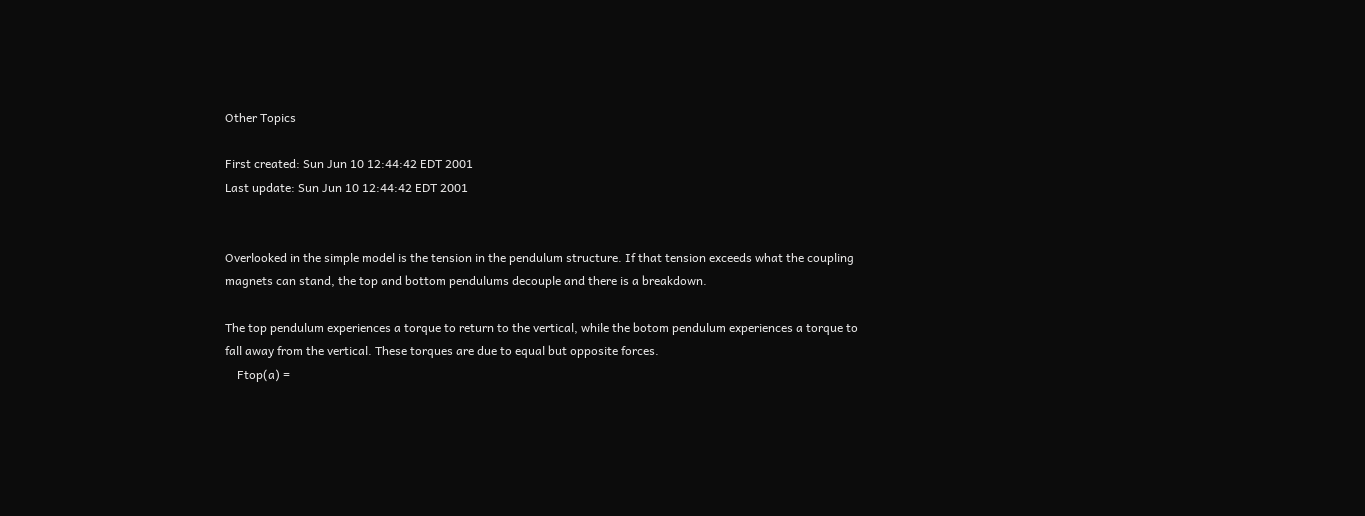Other Topics

First created: Sun Jun 10 12:44:42 EDT 2001
Last update: Sun Jun 10 12:44:42 EDT 2001


Overlooked in the simple model is the tension in the pendulum structure. If that tension exceeds what the coupling magnets can stand, the top and bottom pendulums decouple and there is a breakdown.

The top pendulum experiences a torque to return to the vertical, while the botom pendulum experiences a torque to fall away from the vertical. These torques are due to equal but opposite forces.
    Ftop(a) =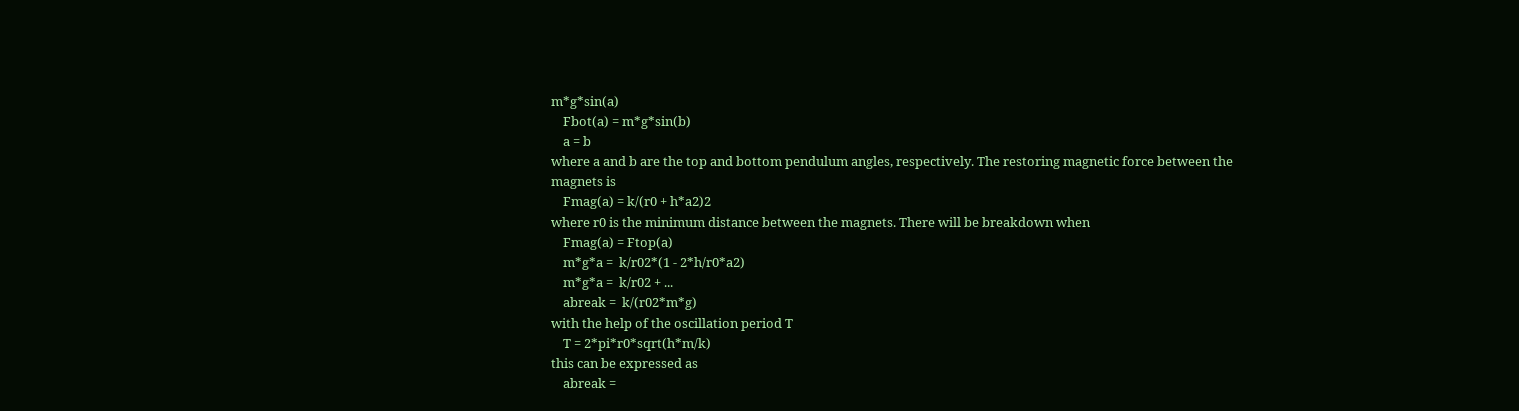m*g*sin(a)
    Fbot(a) = m*g*sin(b)
    a = b
where a and b are the top and bottom pendulum angles, respectively. The restoring magnetic force between the magnets is
    Fmag(a) = k/(r0 + h*a2)2
where r0 is the minimum distance between the magnets. There will be breakdown when
    Fmag(a) = Ftop(a)
    m*g*a =  k/r02*(1 - 2*h/r0*a2)
    m*g*a =  k/r02 + ...
    abreak =  k/(r02*m*g)
with the help of the oscillation period T
    T = 2*pi*r0*sqrt(h*m/k)
this can be expressed as
    abreak =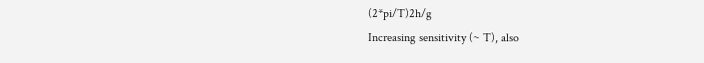(2*pi/T)2h/g
Increasing sensitivity (~ T), also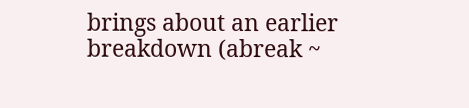brings about an earlier breakdown (abreak ~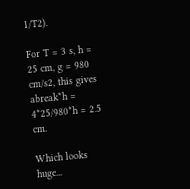1/T2).

For T = 3 s, h = 25 cm, g = 980 cm/s2, this gives abreak*h = 4*25/980*h = 2.5 cm.

Which looks huge...